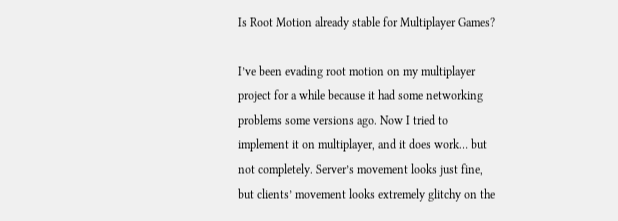Is Root Motion already stable for Multiplayer Games?

I’ve been evading root motion on my multiplayer project for a while because it had some networking problems some versions ago. Now I tried to implement it on multiplayer, and it does work… but not completely. Server’s movement looks just fine, but clients’ movement looks extremely glitchy on the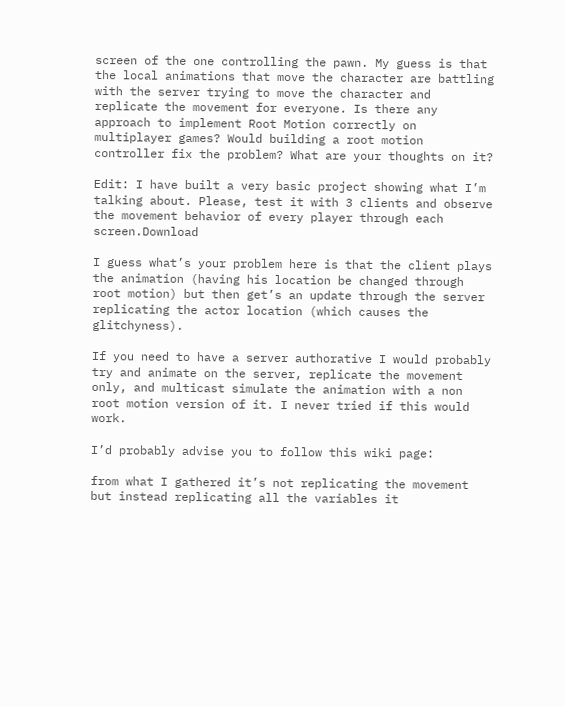screen of the one controlling the pawn. My guess is that the local animations that move the character are battling with the server trying to move the character and replicate the movement for everyone. Is there any approach to implement Root Motion correctly on multiplayer games? Would building a root motion controller fix the problem? What are your thoughts on it?

Edit: I have built a very basic project showing what I’m talking about. Please, test it with 3 clients and observe the movement behavior of every player through each screen.Download

I guess what’s your problem here is that the client plays the animation (having his location be changed through root motion) but then get’s an update through the server replicating the actor location (which causes the glitchyness).

If you need to have a server authorative I would probably try and animate on the server, replicate the movement only, and multicast simulate the animation with a non root motion version of it. I never tried if this would work.

I’d probably advise you to follow this wiki page:

from what I gathered it’s not replicating the movement but instead replicating all the variables it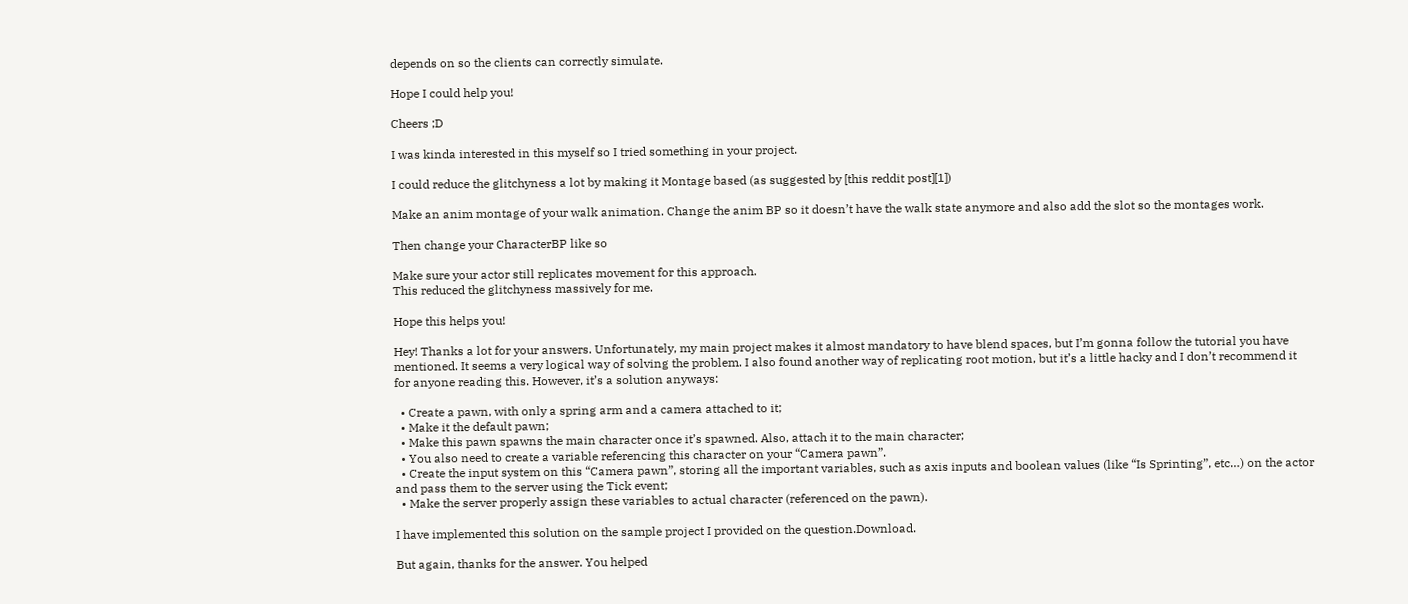depends on so the clients can correctly simulate.

Hope I could help you!

Cheers ;D

I was kinda interested in this myself so I tried something in your project.

I could reduce the glitchyness a lot by making it Montage based (as suggested by [this reddit post][1])

Make an anim montage of your walk animation. Change the anim BP so it doesn’t have the walk state anymore and also add the slot so the montages work.

Then change your CharacterBP like so

Make sure your actor still replicates movement for this approach.
This reduced the glitchyness massively for me.

Hope this helps you!

Hey! Thanks a lot for your answers. Unfortunately, my main project makes it almost mandatory to have blend spaces, but I’m gonna follow the tutorial you have mentioned. It seems a very logical way of solving the problem. I also found another way of replicating root motion, but it’s a little hacky and I don’t recommend it for anyone reading this. However, it’s a solution anyways:

  • Create a pawn, with only a spring arm and a camera attached to it;
  • Make it the default pawn;
  • Make this pawn spawns the main character once it’s spawned. Also, attach it to the main character;
  • You also need to create a variable referencing this character on your “Camera pawn”.
  • Create the input system on this “Camera pawn”, storing all the important variables, such as axis inputs and boolean values (like “Is Sprinting”, etc…) on the actor and pass them to the server using the Tick event;
  • Make the server properly assign these variables to actual character (referenced on the pawn).

I have implemented this solution on the sample project I provided on the question.Download.

But again, thanks for the answer. You helped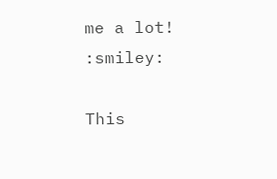me a lot! :smiley:

This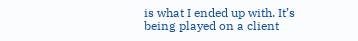is what I ended up with. It’s being played on a client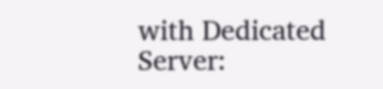with Dedicated Server: